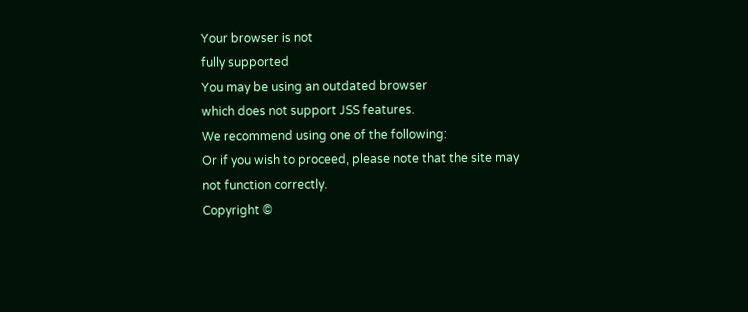Your browser is not
fully supported
You may be using an outdated browser
which does not support JSS features.
We recommend using one of the following:
Or if you wish to proceed, please note that the site may
not function correctly.
Copyright ©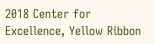2018 Center for Excellence, Yellow Ribbon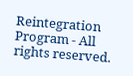Reintegration Program - All rights reserved.